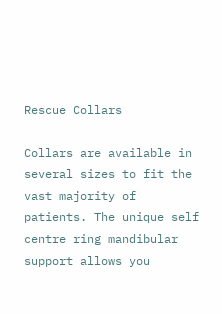Rescue Collars

Collars are available in several sizes to fit the vast majority of patients. The unique self centre ring mandibular support allows you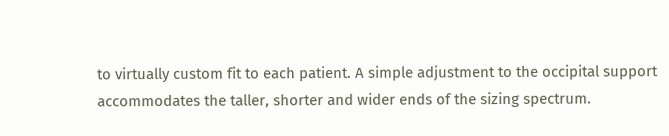to virtually custom fit to each patient. A simple adjustment to the occipital support accommodates the taller, shorter and wider ends of the sizing spectrum.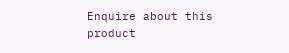Enquire about this product